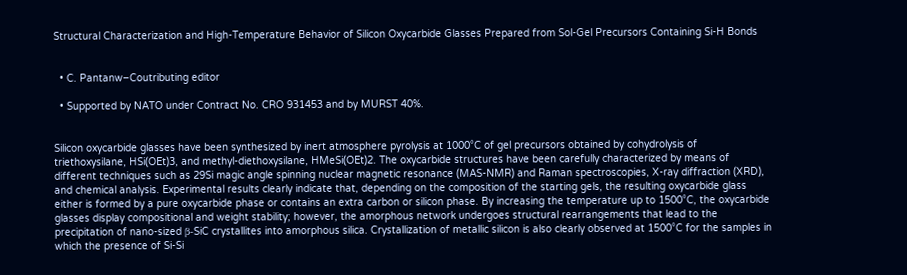Structural Characterization and High-Temperature Behavior of Silicon Oxycarbide Glasses Prepared from Sol-Gel Precursors Containing Si-H Bonds


  • C. Pantanw–Coutributing editor

  • Supported by NATO under Contract No. CRO 931453 and by MURST 40%.


Silicon oxycarbide glasses have been synthesized by inert atmosphere pyrolysis at 1000°C of gel precursors obtained by cohydrolysis of triethoxysilane, HSi(OEt)3, and methyl-diethoxysilane, HMeSi(OEt)2. The oxycarbide structures have been carefully characterized by means of different techniques such as 29Si magic angle spinning nuclear magnetic resonance (MAS-NMR) and Raman spectroscopies, X-ray diffraction (XRD), and chemical analysis. Experimental results clearly indicate that, depending on the composition of the starting gels, the resulting oxycarbide glass either is formed by a pure oxycarbide phase or contains an extra carbon or silicon phase. By increasing the temperature up to 1500°C, the oxycarbide glasses display compositional and weight stability; however, the amorphous network undergoes structural rearrangements that lead to the precipitation of nano-sized β-SiC crystallites into amorphous silica. Crystallization of metallic silicon is also clearly observed at 1500°C for the samples in which the presence of Si-Si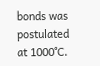bonds was postulated at 1000°C.